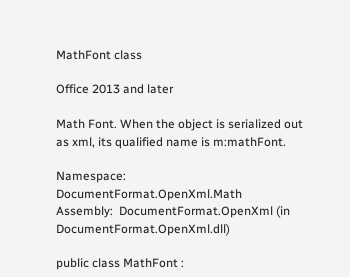MathFont class

Office 2013 and later

Math Font. When the object is serialized out as xml, its qualified name is m:mathFont.

Namespace:  DocumentFormat.OpenXml.Math
Assembly:  DocumentFormat.OpenXml (in DocumentFormat.OpenXml.dll)

public class MathFont :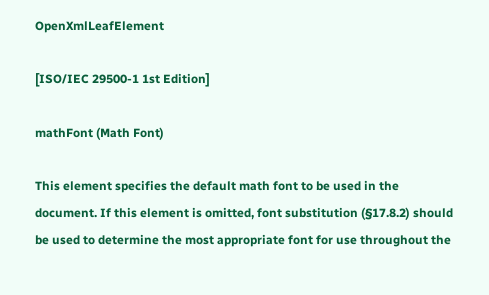OpenXmlLeafElement

[ISO/IEC 29500-1 1st Edition]

mathFont (Math Font)

This element specifies the default math font to be used in the document. If this element is omitted, font substitution (§17.8.2) should be used to determine the most appropriate font for use throughout the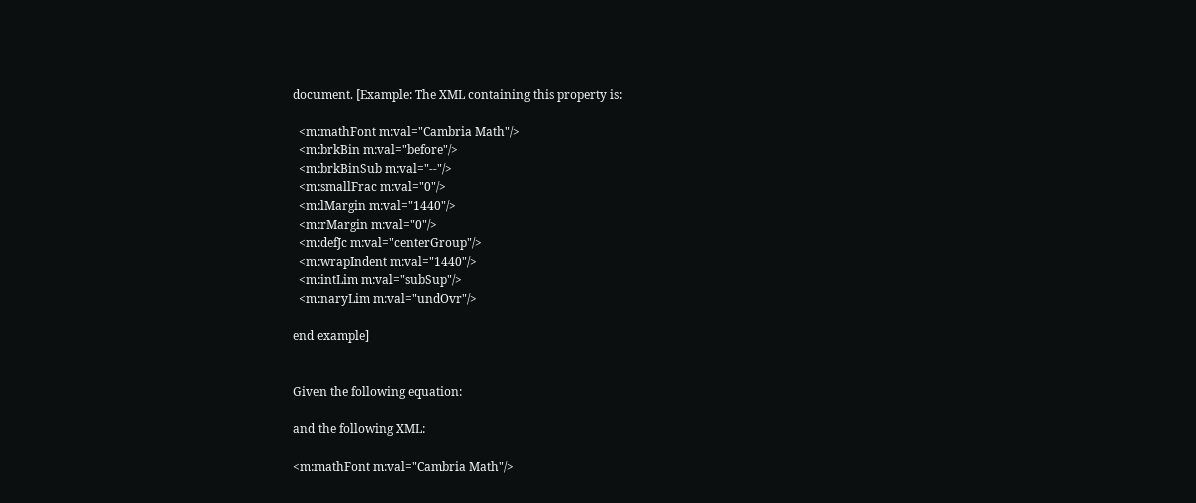document. [Example: The XML containing this property is:

  <m:mathFont m:val="Cambria Math"/>
  <m:brkBin m:val="before"/>
  <m:brkBinSub m:val="--"/>
  <m:smallFrac m:val="0"/>
  <m:lMargin m:val="1440"/>
  <m:rMargin m:val="0"/>
  <m:defJc m:val="centerGroup"/>
  <m:wrapIndent m:val="1440"/>
  <m:intLim m:val="subSup"/>
  <m:naryLim m:val="undOvr"/>

end example]


Given the following equation:

and the following XML:

<m:mathFont m:val="Cambria Math"/>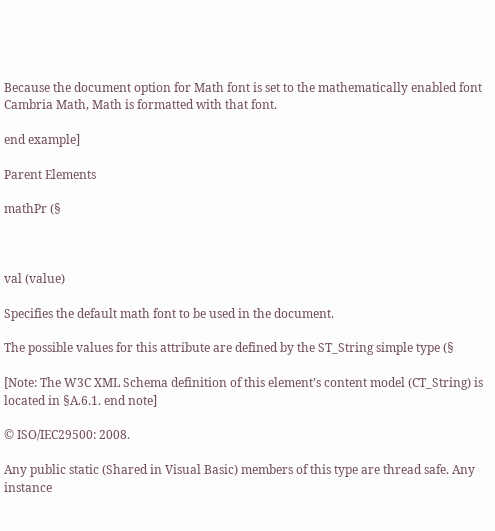Because the document option for Math font is set to the mathematically enabled font Cambria Math, Math is formatted with that font.

end example]

Parent Elements

mathPr (§



val (value)

Specifies the default math font to be used in the document.

The possible values for this attribute are defined by the ST_String simple type (§

[Note: The W3C XML Schema definition of this element’s content model (CT_String) is located in §A.6.1. end note]

© ISO/IEC29500: 2008.

Any public static (Shared in Visual Basic) members of this type are thread safe. Any instance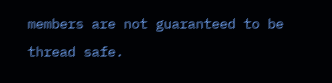members are not guaranteed to be thread safe.